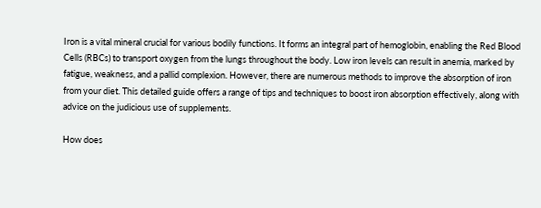Iron is a vital mineral crucial for various bodily functions. It forms an integral part of hemoglobin, enabling the Red Blood Cells (RBCs) to transport oxygen from the lungs throughout the body. Low iron levels can result in anemia, marked by fatigue, weakness, and a pallid complexion. However, there are numerous methods to improve the absorption of iron from your diet. This detailed guide offers a range of tips and techniques to boost iron absorption effectively, along with advice on the judicious use of supplements.

How does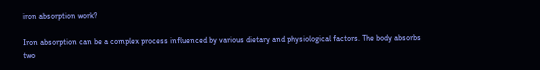iron absorption work?

Iron absorption can be a complex process influenced by various dietary and physiological factors. The body absorbs two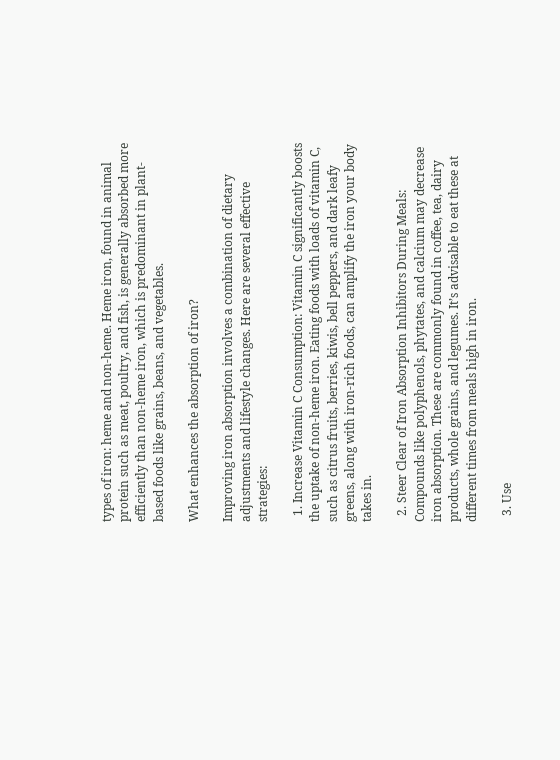types of iron: heme and non-heme. Heme iron, found in animal protein such as meat, poultry, and fish, is generally absorbed more efficiently than non-heme iron, which is predominant in plant-based foods like grains, beans, and vegetables.

What enhances the absorption of iron?

Improving iron absorption involves a combination of dietary adjustments and lifestyle changes. Here are several effective strategies:

  1. Increase Vitamin C Consumption: Vitamin C significantly boosts the uptake of non-heme iron. Eating foods with loads of vitamin C, such as citrus fruits, berries, kiwis, bell peppers, and dark leafy greens, along with iron-rich foods, can amplify the iron your body takes in.

  2. Steer Clear of Iron Absorption Inhibitors During Meals: Compounds like polyphenols, phytates, and calcium may decrease iron absorption. These are commonly found in coffee, tea, dairy products, whole grains, and legumes. It’s advisable to eat these at different times from meals high in iron.

  3. Use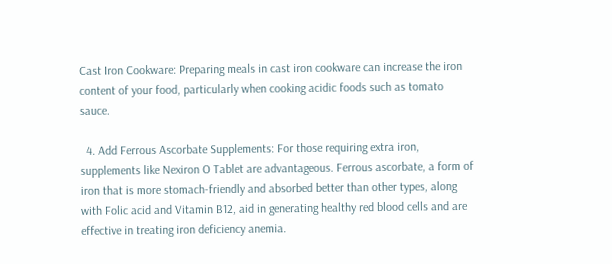Cast Iron Cookware: Preparing meals in cast iron cookware can increase the iron content of your food, particularly when cooking acidic foods such as tomato sauce.

  4. Add Ferrous Ascorbate Supplements: For those requiring extra iron, supplements like Nexiron O Tablet are advantageous. Ferrous ascorbate, a form of iron that is more stomach-friendly and absorbed better than other types, along with Folic acid and Vitamin B12, aid in generating healthy red blood cells and are effective in treating iron deficiency anemia.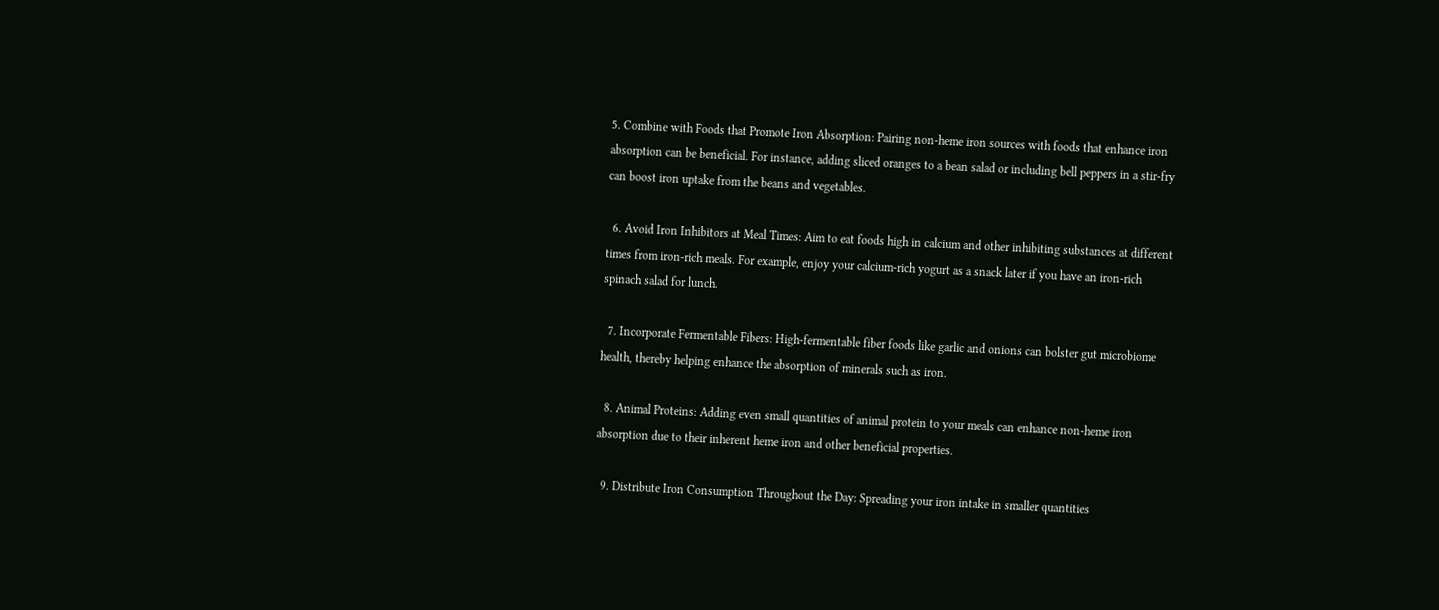5. Combine with Foods that Promote Iron Absorption: Pairing non-heme iron sources with foods that enhance iron absorption can be beneficial. For instance, adding sliced oranges to a bean salad or including bell peppers in a stir-fry can boost iron uptake from the beans and vegetables.

  6. Avoid Iron Inhibitors at Meal Times: Aim to eat foods high in calcium and other inhibiting substances at different times from iron-rich meals. For example, enjoy your calcium-rich yogurt as a snack later if you have an iron-rich spinach salad for lunch.

  7. Incorporate Fermentable Fibers: High-fermentable fiber foods like garlic and onions can bolster gut microbiome health, thereby helping enhance the absorption of minerals such as iron.

  8. Animal Proteins: Adding even small quantities of animal protein to your meals can enhance non-heme iron absorption due to their inherent heme iron and other beneficial properties.

  9. Distribute Iron Consumption Throughout the Day: Spreading your iron intake in smaller quantities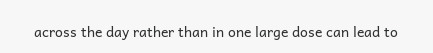across the day rather than in one large dose can lead to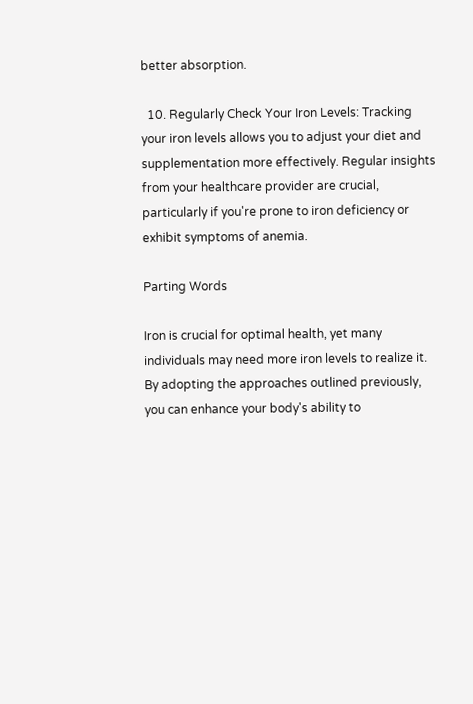better absorption.

  10. Regularly Check Your Iron Levels: Tracking your iron levels allows you to adjust your diet and supplementation more effectively. Regular insights from your healthcare provider are crucial, particularly if you're prone to iron deficiency or exhibit symptoms of anemia.

Parting Words

Iron is crucial for optimal health, yet many individuals may need more iron levels to realize it. By adopting the approaches outlined previously, you can enhance your body's ability to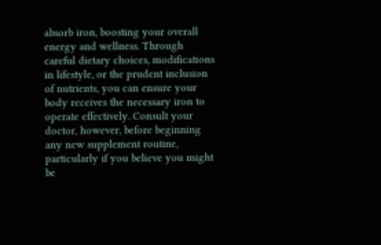absorb iron, boosting your overall energy and wellness. Through careful dietary choices, modifications in lifestyle, or the prudent inclusion of nutrients, you can ensure your body receives the necessary iron to operate effectively. Consult your doctor, however, before beginning any new supplement routine, particularly if you believe you might be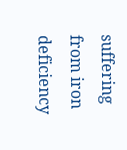suffering from iron deficiency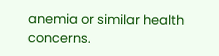anemia or similar health concerns.